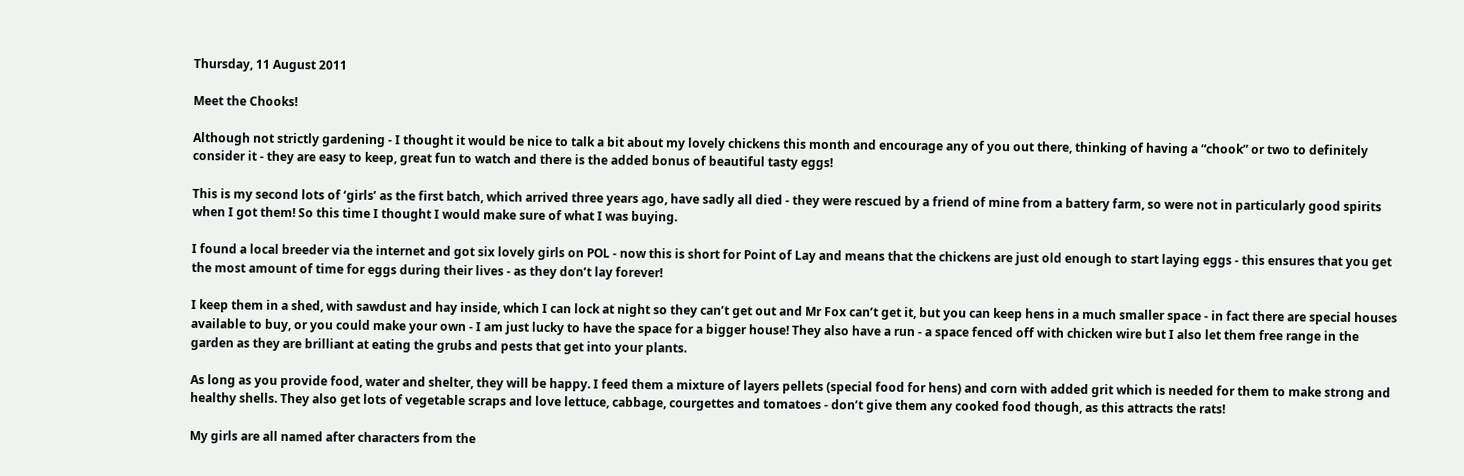Thursday, 11 August 2011

Meet the Chooks!

Although not strictly gardening - I thought it would be nice to talk a bit about my lovely chickens this month and encourage any of you out there, thinking of having a “chook” or two to definitely consider it - they are easy to keep, great fun to watch and there is the added bonus of beautiful tasty eggs!

This is my second lots of ‘girls’ as the first batch, which arrived three years ago, have sadly all died - they were rescued by a friend of mine from a battery farm, so were not in particularly good spirits when I got them! So this time I thought I would make sure of what I was buying.

I found a local breeder via the internet and got six lovely girls on POL - now this is short for Point of Lay and means that the chickens are just old enough to start laying eggs - this ensures that you get the most amount of time for eggs during their lives - as they don’t lay forever!

I keep them in a shed, with sawdust and hay inside, which I can lock at night so they can’t get out and Mr Fox can’t get it, but you can keep hens in a much smaller space - in fact there are special houses available to buy, or you could make your own - I am just lucky to have the space for a bigger house! They also have a run - a space fenced off with chicken wire but I also let them free range in the garden as they are brilliant at eating the grubs and pests that get into your plants.

As long as you provide food, water and shelter, they will be happy. I feed them a mixture of layers pellets (special food for hens) and corn with added grit which is needed for them to make strong and healthy shells. They also get lots of vegetable scraps and love lettuce, cabbage, courgettes and tomatoes - don’t give them any cooked food though, as this attracts the rats!

My girls are all named after characters from the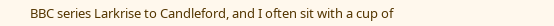BBC series Larkrise to Candleford, and I often sit with a cup of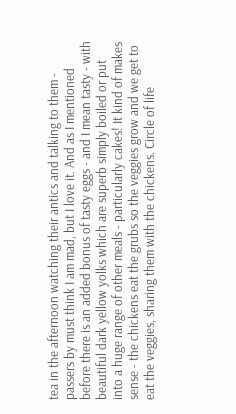tea in the afternoon watching their antics and talking to them - passers by must think I am mad, but I love it. And as I mentioned before there is an added bonus of tasty eggs - and I mean tasty - with beautiful dark yellow yolks which are superb simply boiled or put into a huge range of other meals - particularly cakes! It kind of makes sense - the chickens eat the grubs so the veggies grow and we get to eat the veggies, sharing them with the chickens. Circle of life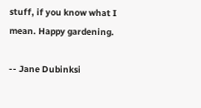stuff, if you know what I mean. Happy gardening.

-- Jane Dubinksi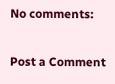No comments:

Post a Comment